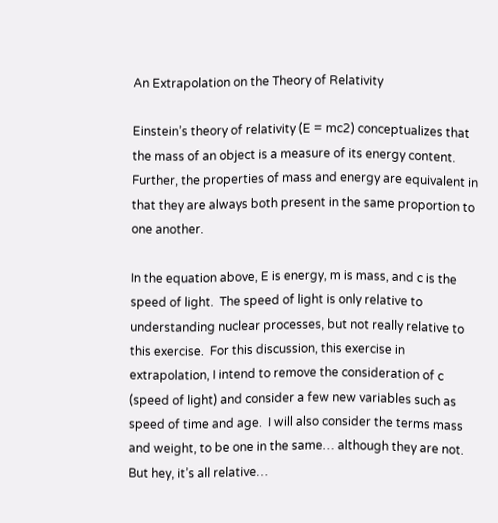An Extrapolation on the Theory of Relativity

Einstein’s theory of relativity (E = mc2) conceptualizes that the mass of an object is a measure of its energy content.   Further, the properties of mass and energy are equivalent in that they are always both present in the same proportion to one another.

In the equation above, E is energy, m is mass, and c is the speed of light.  The speed of light is only relative to understanding nuclear processes, but not really relative to this exercise.  For this discussion, this exercise in extrapolation, I intend to remove the consideration of c (speed of light) and consider a few new variables such as speed of time and age.  I will also consider the terms mass and weight, to be one in the same… although they are not.  But hey, it’s all relative…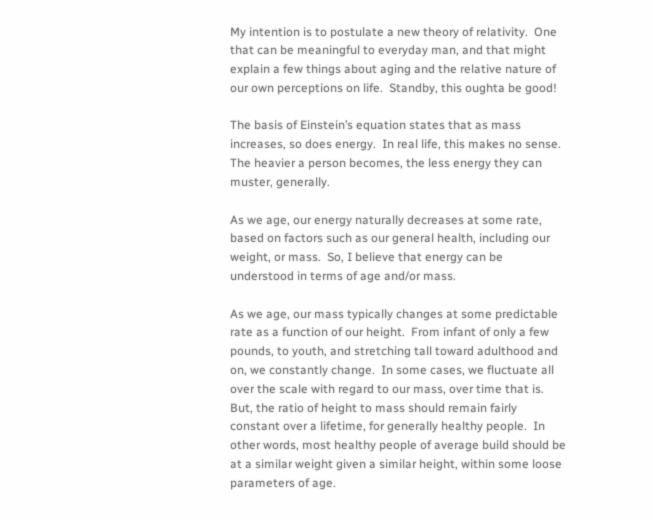My intention is to postulate a new theory of relativity.  One that can be meaningful to everyday man, and that might explain a few things about aging and the relative nature of our own perceptions on life.  Standby, this oughta be good!

The basis of Einstein’s equation states that as mass increases, so does energy.  In real life, this makes no sense.  The heavier a person becomes, the less energy they can muster, generally.

As we age, our energy naturally decreases at some rate, based on factors such as our general health, including our weight, or mass.  So, I believe that energy can be understood in terms of age and/or mass.

As we age, our mass typically changes at some predictable rate as a function of our height.  From infant of only a few pounds, to youth, and stretching tall toward adulthood and on, we constantly change.  In some cases, we fluctuate all over the scale with regard to our mass, over time that is.   But, the ratio of height to mass should remain fairly constant over a lifetime, for generally healthy people.  In other words, most healthy people of average build should be at a similar weight given a similar height, within some loose parameters of age.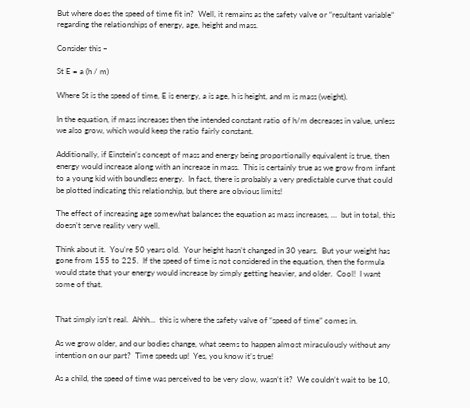But where does the speed of time fit in?  Well, it remains as the safety valve or “resultant variable” regarding the relationships of energy, age, height and mass.

Consider this –

St E = a (h / m)

Where St is the speed of time, E is energy, a is age, h is height, and m is mass (weight).

In the equation, if mass increases then the intended constant ratio of h/m decreases in value, unless we also grow, which would keep the ratio fairly constant.

Additionally, if Einstein’s concept of mass and energy being proportionally equivalent is true, then energy would increase along with an increase in mass.  This is certainly true as we grow from infant to a young kid with boundless energy.  In fact, there is probably a very predictable curve that could be plotted indicating this relationship, but there are obvious limits!

The effect of increasing age somewhat balances the equation as mass increases, …  but in total, this doesn’t serve reality very well.

Think about it.  You’re 50 years old.  Your height hasn’t changed in 30 years.  But your weight has gone from 155 to 225.  If the speed of time is not considered in the equation, then the formula would state that your energy would increase by simply getting heavier, and older.  Cool!  I want some of that.


That simply isn’t real.  Ahhh…  this is where the safety valve of “speed of time” comes in.

As we grow older, and our bodies change, what seems to happen almost miraculously without any intention on our part?  Time speeds up!  Yes, you know it’s true!

As a child, the speed of time was perceived to be very slow, wasn’t it?  We couldn’t wait to be 10,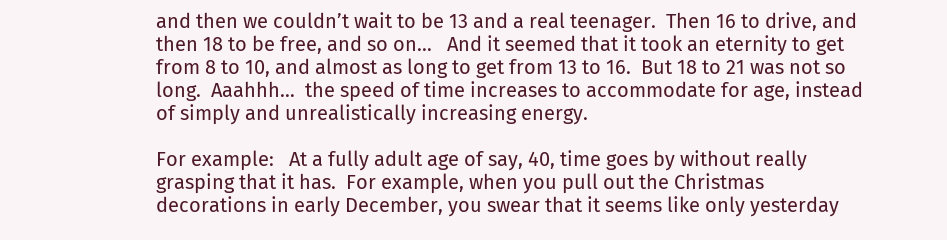and then we couldn’t wait to be 13 and a real teenager.  Then 16 to drive, and then 18 to be free, and so on…   And it seemed that it took an eternity to get from 8 to 10, and almost as long to get from 13 to 16.  But 18 to 21 was not so long.  Aaahhh…  the speed of time increases to accommodate for age, instead of simply and unrealistically increasing energy.

For example:   At a fully adult age of say, 40, time goes by without really grasping that it has.  For example, when you pull out the Christmas decorations in early December, you swear that it seems like only yesterday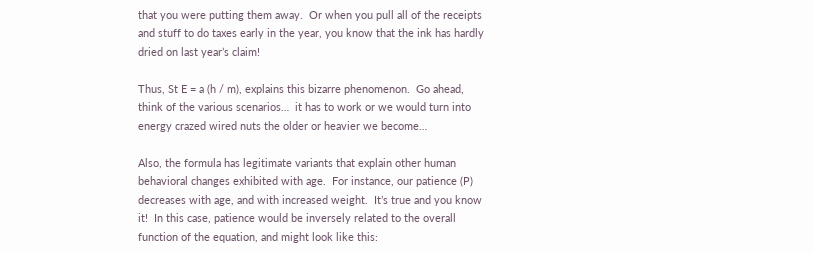that you were putting them away.  Or when you pull all of the receipts and stuff to do taxes early in the year, you know that the ink has hardly dried on last year’s claim!

Thus, St E = a (h / m), explains this bizarre phenomenon.  Go ahead, think of the various scenarios…  it has to work or we would turn into energy crazed wired nuts the older or heavier we become…

Also, the formula has legitimate variants that explain other human behavioral changes exhibited with age.  For instance, our patience (P) decreases with age, and with increased weight.  It’s true and you know it!  In this case, patience would be inversely related to the overall function of the equation, and might look like this: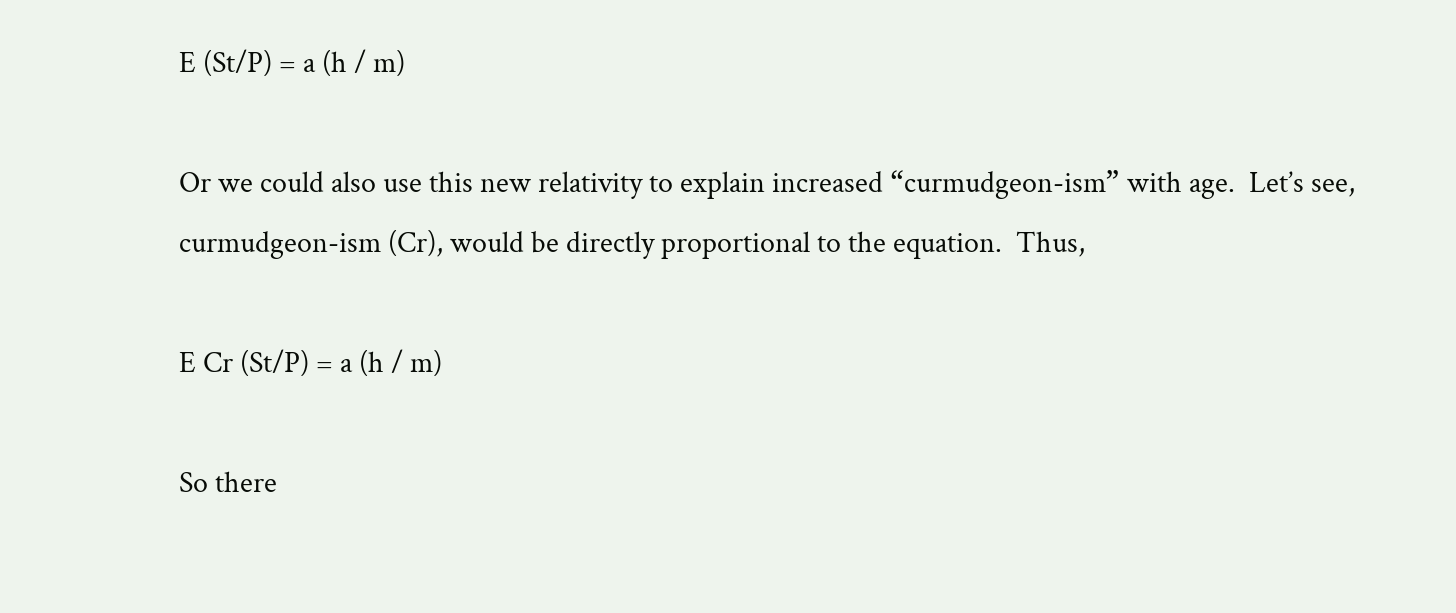E (St/P) = a (h / m)

Or we could also use this new relativity to explain increased “curmudgeon-ism” with age.  Let’s see, curmudgeon-ism (Cr), would be directly proportional to the equation.  Thus,

E Cr (St/P) = a (h / m)

So there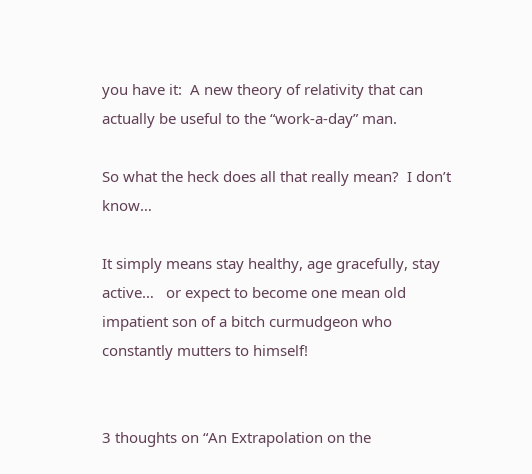you have it:  A new theory of relativity that can actually be useful to the “work-a-day” man.

So what the heck does all that really mean?  I don’t know…

It simply means stay healthy, age gracefully, stay active…   or expect to become one mean old impatient son of a bitch curmudgeon who constantly mutters to himself!


3 thoughts on “An Extrapolation on the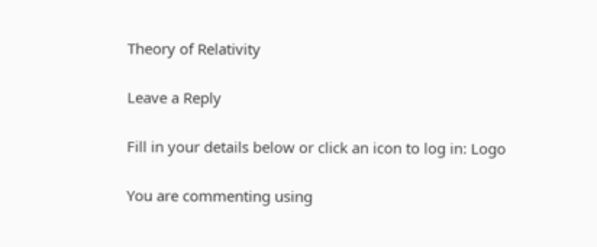Theory of Relativity

Leave a Reply

Fill in your details below or click an icon to log in: Logo

You are commenting using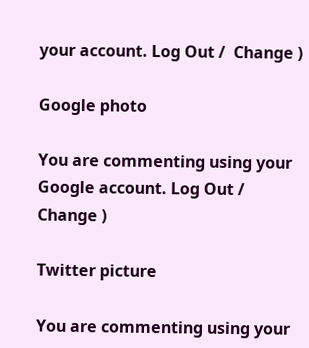your account. Log Out /  Change )

Google photo

You are commenting using your Google account. Log Out /  Change )

Twitter picture

You are commenting using your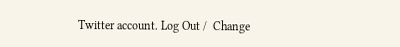Twitter account. Log Out /  Change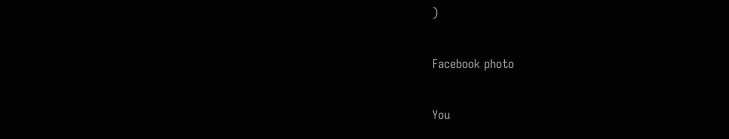)

Facebook photo

You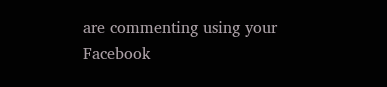are commenting using your Facebook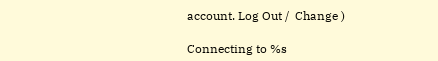account. Log Out /  Change )

Connecting to %s